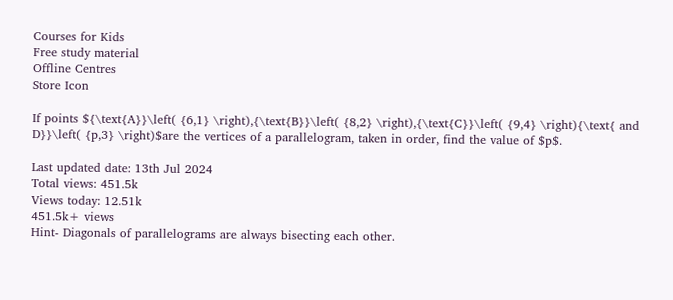Courses for Kids
Free study material
Offline Centres
Store Icon

If points ${\text{A}}\left( {6,1} \right),{\text{B}}\left( {8,2} \right),{\text{C}}\left( {9,4} \right){\text{ and D}}\left( {p,3} \right)$are the vertices of a parallelogram, taken in order, find the value of $p$.

Last updated date: 13th Jul 2024
Total views: 451.5k
Views today: 12.51k
451.5k+ views
Hint- Diagonals of parallelograms are always bisecting each other.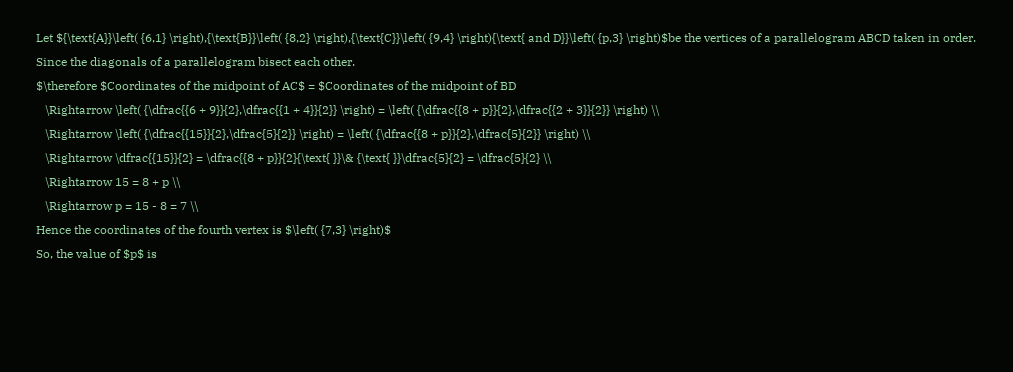Let ${\text{A}}\left( {6,1} \right),{\text{B}}\left( {8,2} \right),{\text{C}}\left( {9,4} \right){\text{ and D}}\left( {p,3} \right)$be the vertices of a parallelogram ABCD taken in order.
Since the diagonals of a parallelogram bisect each other.
$\therefore $Coordinates of the midpoint of AC$ = $Coordinates of the midpoint of BD
   \Rightarrow \left( {\dfrac{{6 + 9}}{2},\dfrac{{1 + 4}}{2}} \right) = \left( {\dfrac{{8 + p}}{2},\dfrac{{2 + 3}}{2}} \right) \\
   \Rightarrow \left( {\dfrac{{15}}{2},\dfrac{5}{2}} \right) = \left( {\dfrac{{8 + p}}{2},\dfrac{5}{2}} \right) \\
   \Rightarrow \dfrac{{15}}{2} = \dfrac{{8 + p}}{2}{\text{ }}\& {\text{ }}\dfrac{5}{2} = \dfrac{5}{2} \\
   \Rightarrow 15 = 8 + p \\
   \Rightarrow p = 15 - 8 = 7 \\
Hence the coordinates of the fourth vertex is $\left( {7,3} \right)$
So, the value of $p$ is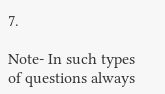7.

Note- In such types of questions always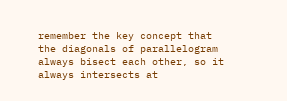remember the key concept that the diagonals of parallelogram always bisect each other, so it always intersects at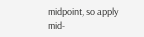midpoint, so apply mid-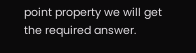point property we will get the required answer.